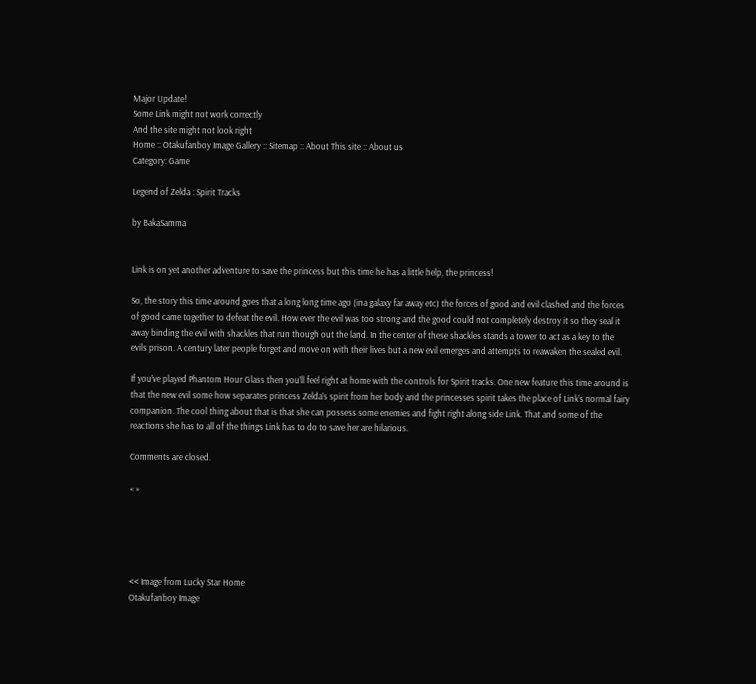Major Update!
Some Link might not work correctly
And the site might not look right
Home :: Otakufanboy Image Gallery :: Sitemap :: About This site :: About us
Category: Game

Legend of Zelda : Spirit Tracks

by BakaSamma


Link is on yet another adventure to save the princess but this time he has a little help, the princess!

So, the story this time around goes that a long long time ago (ina galaxy far away etc) the forces of good and evil clashed and the forces of good came together to defeat the evil. How ever the evil was too strong and the good could not completely destroy it so they seal it away binding the evil with shackles that run though out the land. In the center of these shackles stands a tower to act as a key to the evils prison. A century later people forget and move on with their lives but a new evil emerges and attempts to reawaken the sealed evil.

If you’ve played Phantom Hour Glass then you’ll feel right at home with the controls for Spirit tracks. One new feature this time around is that the new evil some how separates princess Zelda’s spirit from her body and the princesses spirit takes the place of Link’s normal fairy companion. The cool thing about that is that she can possess some enemies and fight right along side Link. That and some of the reactions she has to all of the things Link has to do to save her are hilarious.

Comments are closed.

« »





<< Image from Lucky Star Home
Otakufanboy Image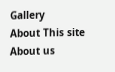Gallery
About This site
About us